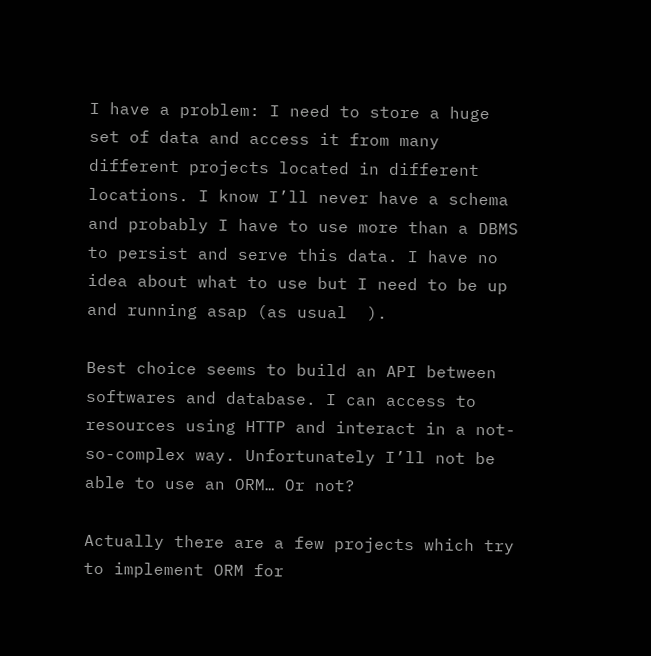I have a problem: I need to store a huge set of data and access it from many different projects located in different locations. I know I’ll never have a schema and probably I have to use more than a DBMS to persist and serve this data. I have no idea about what to use but I need to be up and running asap (as usual  ).

Best choice seems to build an API between softwares and database. I can access to resources using HTTP and interact in a not-so-complex way. Unfortunately I’ll not be able to use an ORM… Or not?

Actually there are a few projects which try to implement ORM for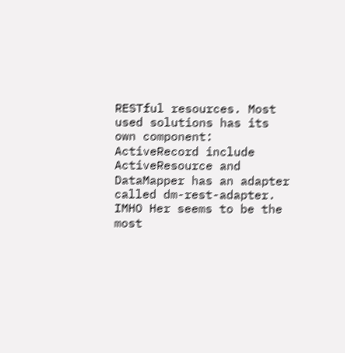RESTful resources. Most used solutions has its own component: ActiveRecord include ActiveResource and DataMapper has an adapter called dm-rest-adapter. IMHO Her seems to be the most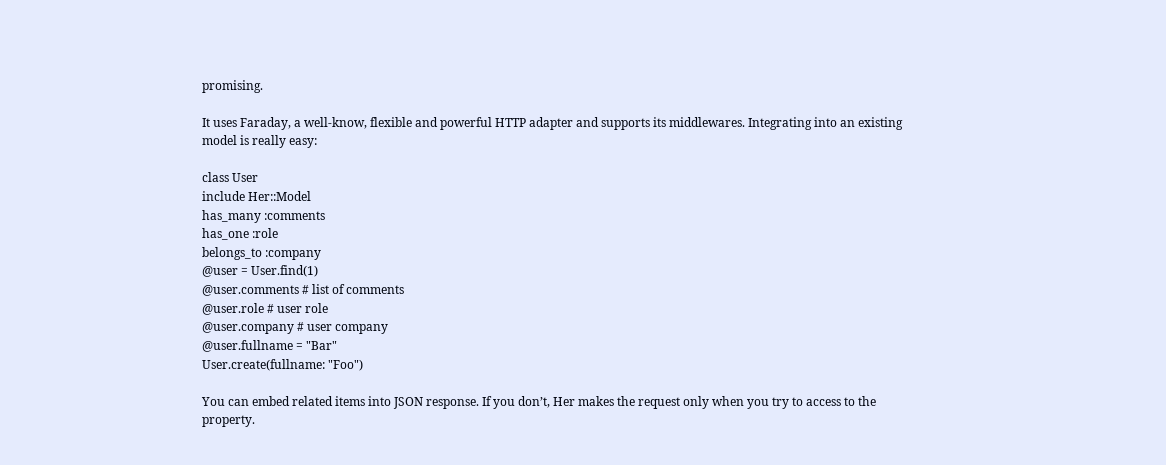promising.

It uses Faraday, a well-know, flexible and powerful HTTP adapter and supports its middlewares. Integrating into an existing model is really easy:

class User
include Her::Model
has_many :comments
has_one :role
belongs_to :company
@user = User.find(1)
@user.comments # list of comments
@user.role # user role
@user.company # user company
@user.fullname = "Bar"
User.create(fullname: "Foo")

You can embed related items into JSON response. If you don’t, Her makes the request only when you try to access to the property.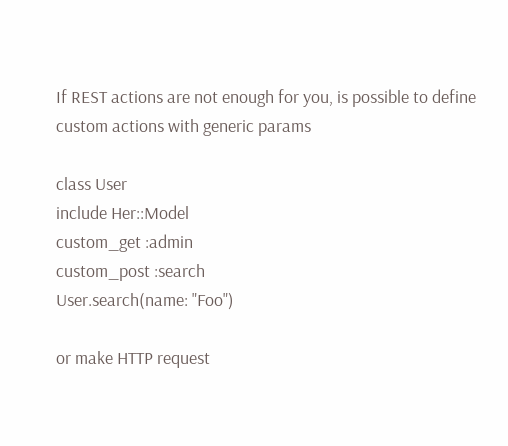If REST actions are not enough for you, is possible to define custom actions with generic params

class User
include Her::Model
custom_get :admin
custom_post :search
User.search(name: "Foo")

or make HTTP request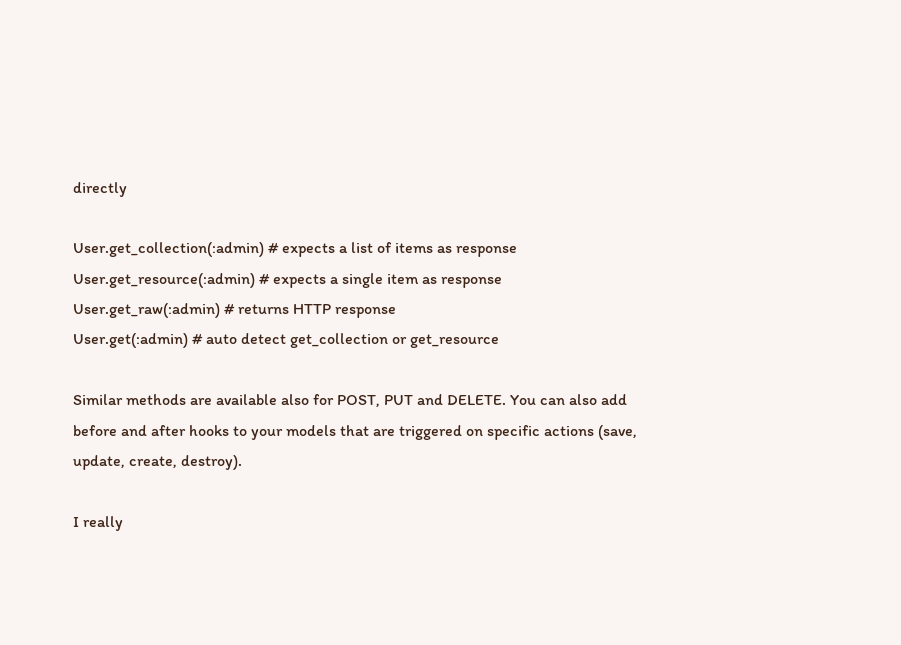directly

User.get_collection(:admin) # expects a list of items as response
User.get_resource(:admin) # expects a single item as response
User.get_raw(:admin) # returns HTTP response
User.get(:admin) # auto detect get_collection or get_resource

Similar methods are available also for POST, PUT and DELETE. You can also add before and after hooks to your models that are triggered on specific actions (save, update, create, destroy).

I really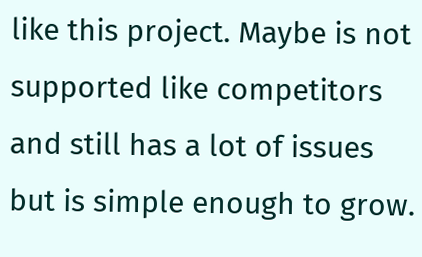like this project. Maybe is not supported like competitors and still has a lot of issues but is simple enough to grow.